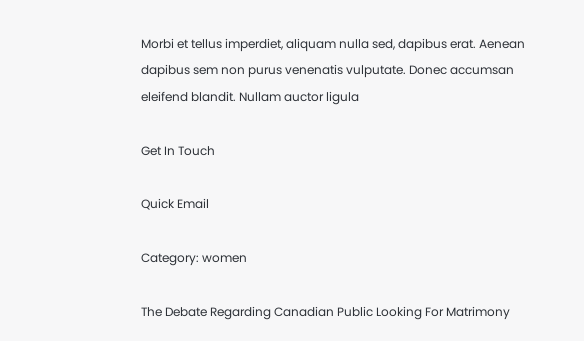Morbi et tellus imperdiet, aliquam nulla sed, dapibus erat. Aenean dapibus sem non purus venenatis vulputate. Donec accumsan eleifend blandit. Nullam auctor ligula

Get In Touch

Quick Email

Category: women

The Debate Regarding Canadian Public Looking For Matrimony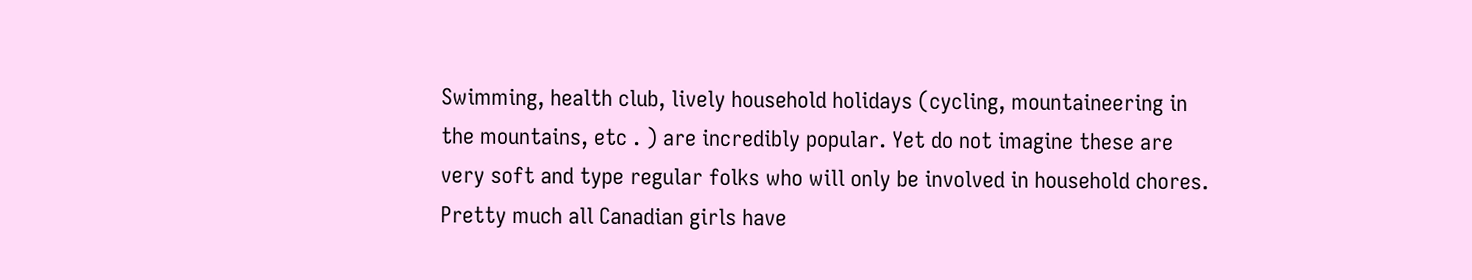Swimming, health club, lively household holidays (cycling, mountaineering in the mountains, etc . ) are incredibly popular. Yet do not imagine these are very soft and type regular folks who will only be involved in household chores. Pretty much all Canadian girls have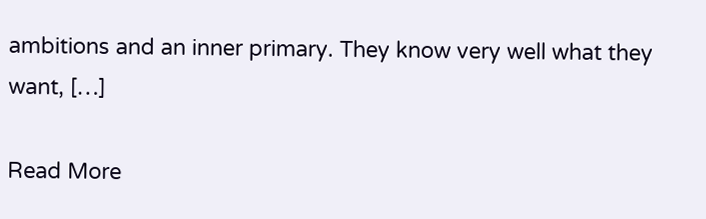ambitions and an inner primary. They know very well what they want, […]

Read More